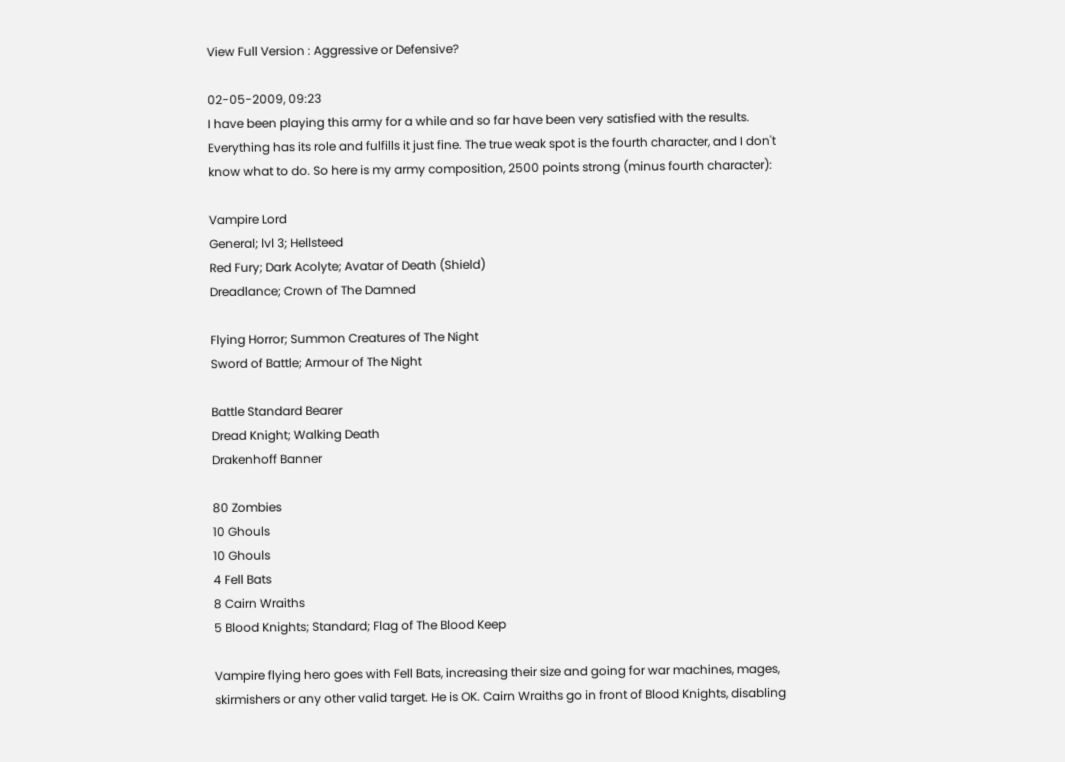View Full Version : Aggressive or Defensive?

02-05-2009, 09:23
I have been playing this army for a while and so far have been very satisfied with the results. Everything has its role and fulfills it just fine. The true weak spot is the fourth character, and I don't know what to do. So here is my army composition, 2500 points strong (minus fourth character):

Vampire Lord
General; lvl 3; Hellsteed
Red Fury; Dark Acolyte; Avatar of Death (Shield)
Dreadlance; Crown of The Damned

Flying Horror; Summon Creatures of The Night
Sword of Battle; Armour of The Night

Battle Standard Bearer
Dread Knight; Walking Death
Drakenhoff Banner

80 Zombies
10 Ghouls
10 Ghouls
4 Fell Bats
8 Cairn Wraiths
5 Blood Knights; Standard; Flag of The Blood Keep

Vampire flying hero goes with Fell Bats, increasing their size and going for war machines, mages, skirmishers or any other valid target. He is OK. Cairn Wraiths go in front of Blood Knights, disabling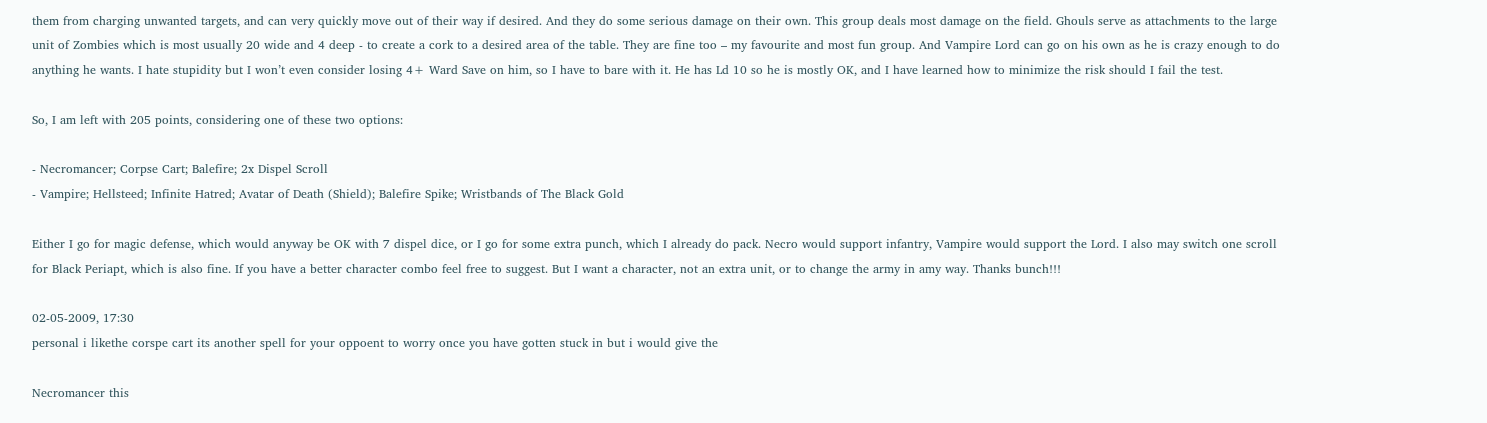them from charging unwanted targets, and can very quickly move out of their way if desired. And they do some serious damage on their own. This group deals most damage on the field. Ghouls serve as attachments to the large unit of Zombies which is most usually 20 wide and 4 deep - to create a cork to a desired area of the table. They are fine too – my favourite and most fun group. And Vampire Lord can go on his own as he is crazy enough to do anything he wants. I hate stupidity but I won’t even consider losing 4+ Ward Save on him, so I have to bare with it. He has Ld 10 so he is mostly OK, and I have learned how to minimize the risk should I fail the test.

So, I am left with 205 points, considering one of these two options:

- Necromancer; Corpse Cart; Balefire; 2x Dispel Scroll
- Vampire; Hellsteed; Infinite Hatred; Avatar of Death (Shield); Balefire Spike; Wristbands of The Black Gold

Either I go for magic defense, which would anyway be OK with 7 dispel dice, or I go for some extra punch, which I already do pack. Necro would support infantry, Vampire would support the Lord. I also may switch one scroll for Black Periapt, which is also fine. If you have a better character combo feel free to suggest. But I want a character, not an extra unit, or to change the army in amy way. Thanks bunch!!!

02-05-2009, 17:30
personal i likethe corspe cart its another spell for your oppoent to worry once you have gotten stuck in but i would give the

Necromancer this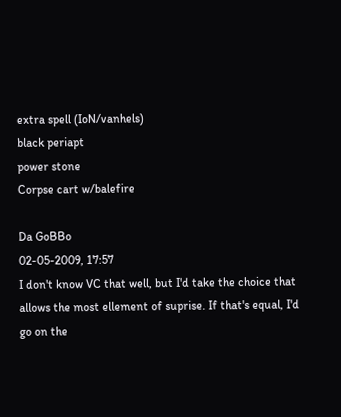extra spell (IoN/vanhels)
black periapt
power stone
Corpse cart w/balefire

Da GoBBo
02-05-2009, 17:57
I don't know VC that well, but I'd take the choice that allows the most ellement of suprise. If that's equal, I'd go on the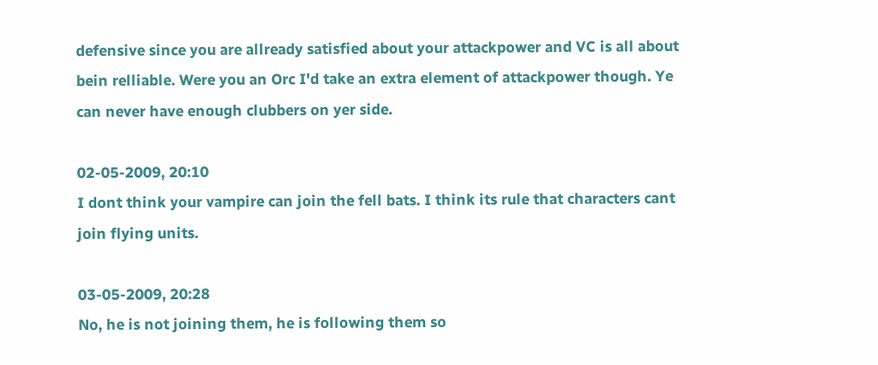defensive since you are allready satisfied about your attackpower and VC is all about bein relliable. Were you an Orc I'd take an extra element of attackpower though. Ye can never have enough clubbers on yer side.

02-05-2009, 20:10
I dont think your vampire can join the fell bats. I think its rule that characters cant join flying units.

03-05-2009, 20:28
No, he is not joining them, he is following them so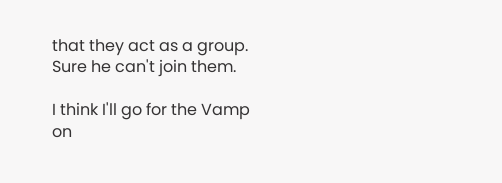that they act as a group. Sure he can't join them.

I think I'll go for the Vamp on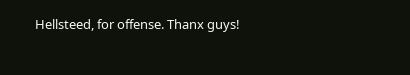Hellsteed, for offense. Thanx guys!